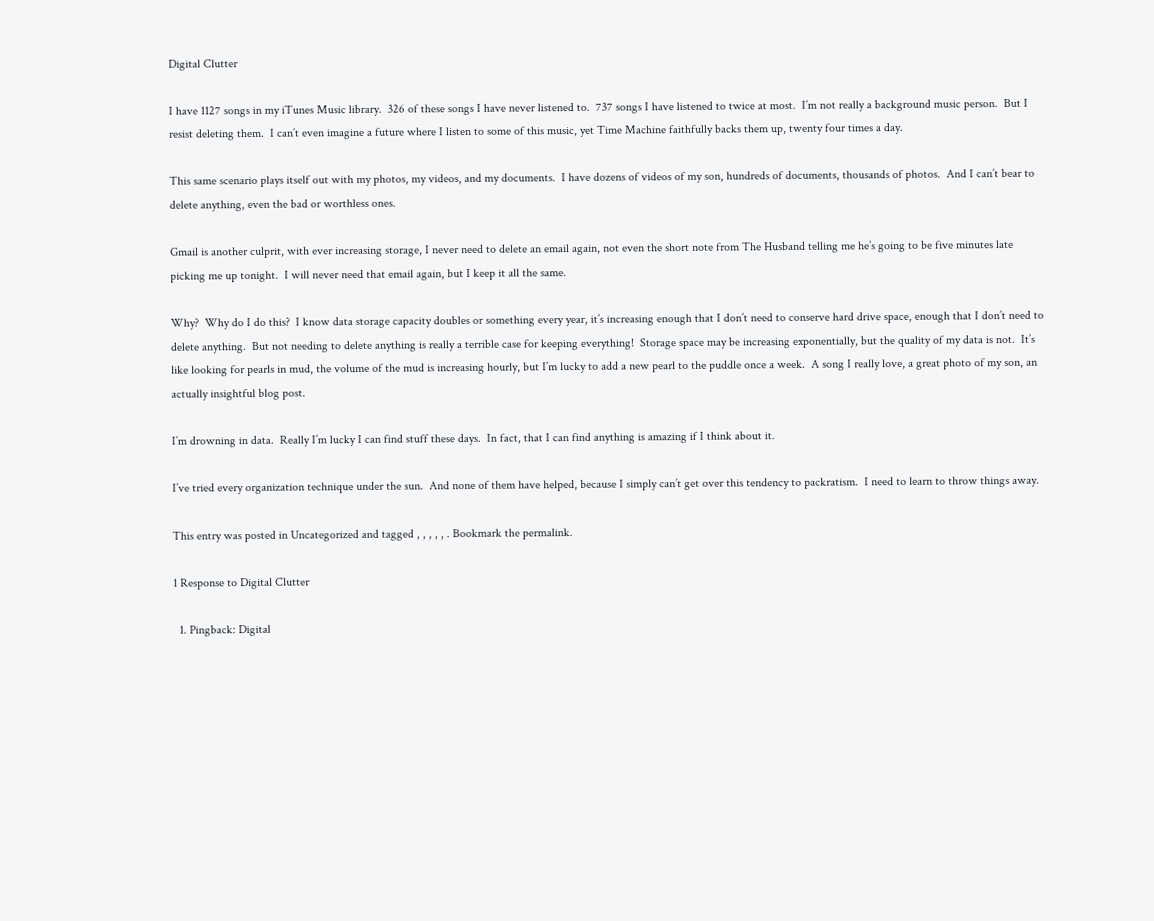Digital Clutter

I have 1127 songs in my iTunes Music library.  326 of these songs I have never listened to.  737 songs I have listened to twice at most.  I’m not really a background music person.  But I resist deleting them.  I can’t even imagine a future where I listen to some of this music, yet Time Machine faithfully backs them up, twenty four times a day.

This same scenario plays itself out with my photos, my videos, and my documents.  I have dozens of videos of my son, hundreds of documents, thousands of photos.  And I can’t bear to delete anything, even the bad or worthless ones.

Gmail is another culprit, with ever increasing storage, I never need to delete an email again, not even the short note from The Husband telling me he’s going to be five minutes late picking me up tonight.  I will never need that email again, but I keep it all the same.

Why?  Why do I do this?  I know data storage capacity doubles or something every year, it’s increasing enough that I don’t need to conserve hard drive space, enough that I don’t need to delete anything.  But not needing to delete anything is really a terrible case for keeping everything!  Storage space may be increasing exponentially, but the quality of my data is not.  It’s like looking for pearls in mud, the volume of the mud is increasing hourly, but I’m lucky to add a new pearl to the puddle once a week.  A song I really love, a great photo of my son, an actually insightful blog post.

I’m drowning in data.  Really I’m lucky I can find stuff these days.  In fact, that I can find anything is amazing if I think about it.

I’ve tried every organization technique under the sun.  And none of them have helped, because I simply can’t get over this tendency to packratism.  I need to learn to throw things away.

This entry was posted in Uncategorized and tagged , , , , , . Bookmark the permalink.

1 Response to Digital Clutter

  1. Pingback: Digital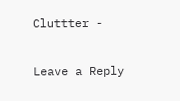Cluttter -

Leave a Reply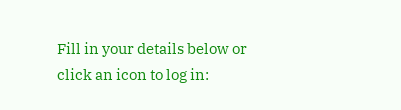Fill in your details below or click an icon to log in: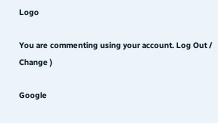Logo

You are commenting using your account. Log Out /  Change )

Google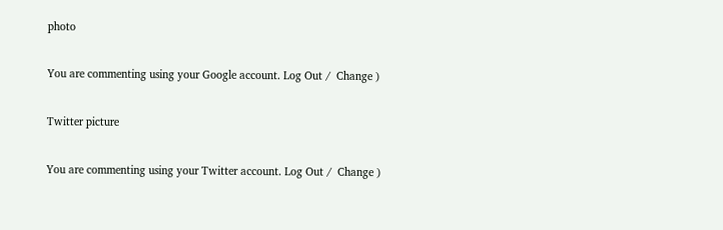photo

You are commenting using your Google account. Log Out /  Change )

Twitter picture

You are commenting using your Twitter account. Log Out /  Change )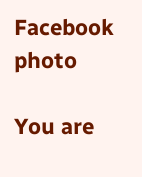Facebook photo

You are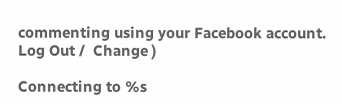commenting using your Facebook account. Log Out /  Change )

Connecting to %s